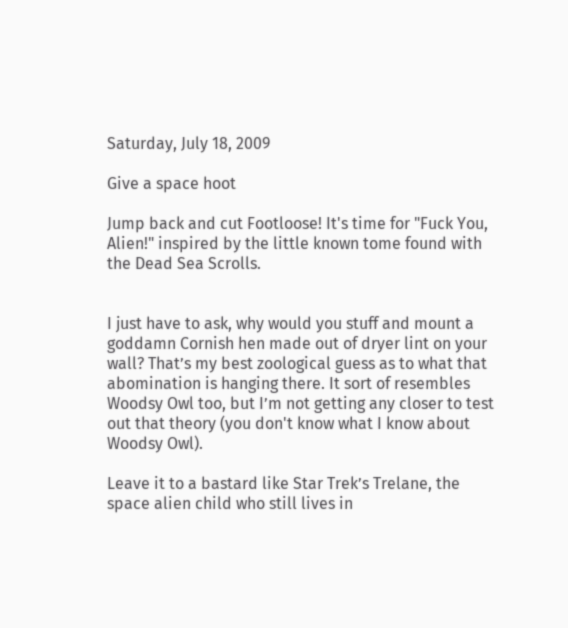Saturday, July 18, 2009

Give a space hoot

Jump back and cut Footloose! It's time for "Fuck You, Alien!" inspired by the little known tome found with the Dead Sea Scrolls.


I just have to ask, why would you stuff and mount a goddamn Cornish hen made out of dryer lint on your wall? That’s my best zoological guess as to what that abomination is hanging there. It sort of resembles Woodsy Owl too, but I’m not getting any closer to test out that theory (you don't know what I know about Woodsy Owl).

Leave it to a bastard like Star Trek’s Trelane, the space alien child who still lives in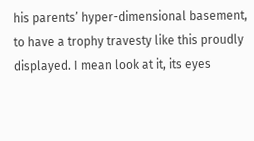his parents’ hyper-dimensional basement, to have a trophy travesty like this proudly displayed. I mean look at it, its eyes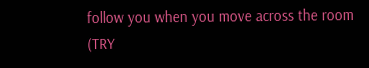follow you when you move across the room (TRY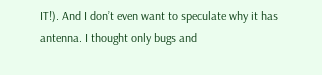IT!). And I don’t even want to speculate why it has antenna. I thought only bugs and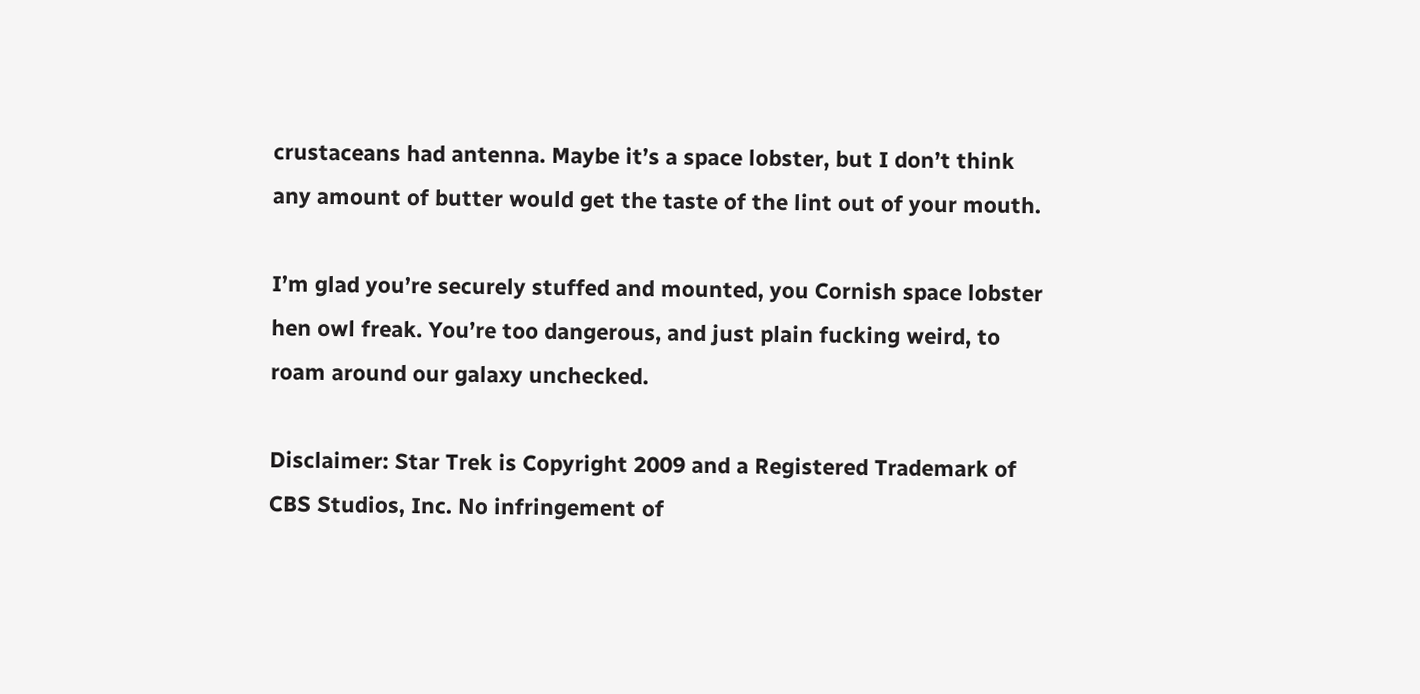crustaceans had antenna. Maybe it’s a space lobster, but I don’t think any amount of butter would get the taste of the lint out of your mouth.

I’m glad you’re securely stuffed and mounted, you Cornish space lobster hen owl freak. You’re too dangerous, and just plain fucking weird, to roam around our galaxy unchecked.

Disclaimer: Star Trek is Copyright 2009 and a Registered Trademark of CBS Studios, Inc. No infringement of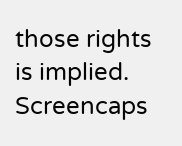those rights is implied. Screencaps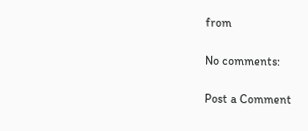from

No comments:

Post a Comment